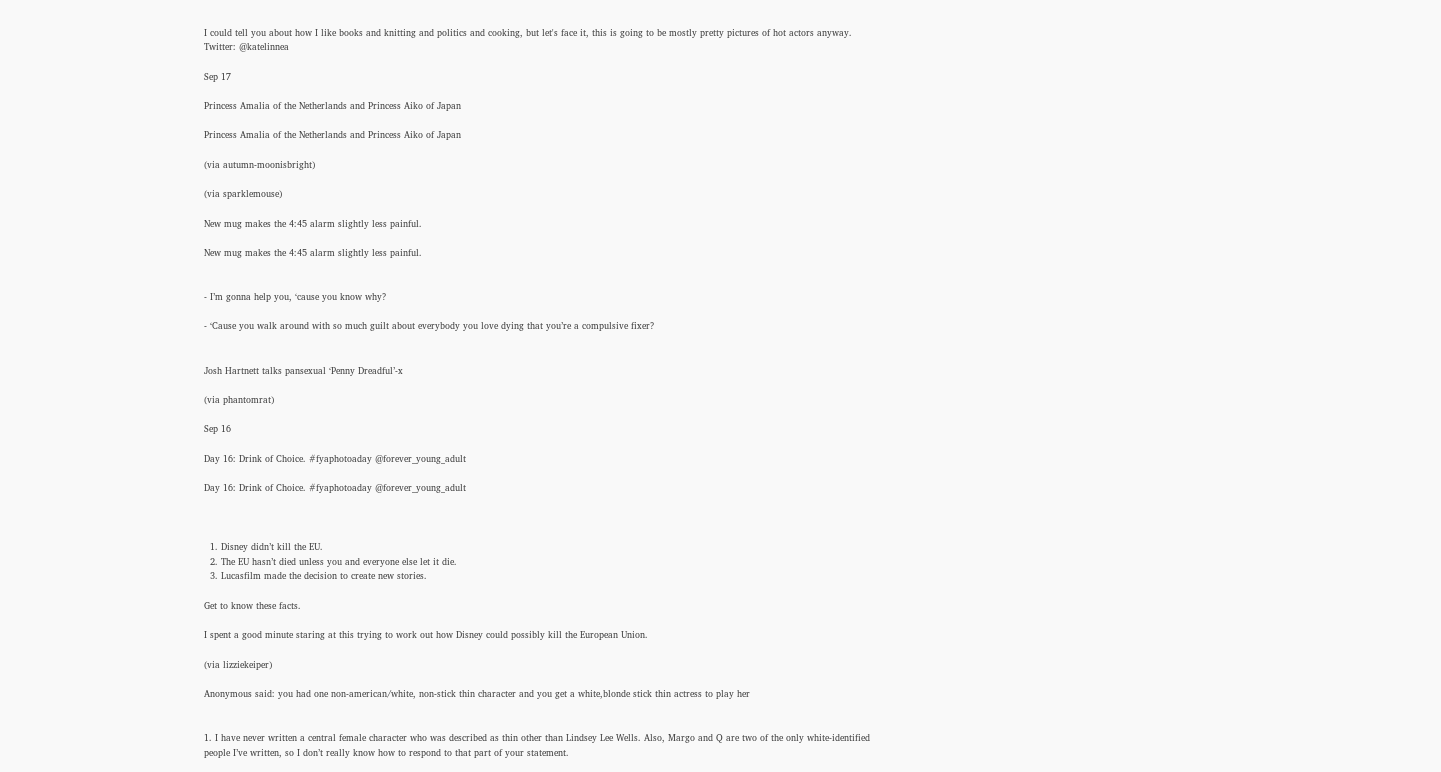I could tell you about how I like books and knitting and politics and cooking, but let's face it, this is going to be mostly pretty pictures of hot actors anyway. Twitter: @katelinnea

Sep 17

Princess Amalia of the Netherlands and Princess Aiko of Japan

Princess Amalia of the Netherlands and Princess Aiko of Japan

(via autumn-moonisbright)

(via sparklemouse)

New mug makes the 4:45 alarm slightly less painful.

New mug makes the 4:45 alarm slightly less painful.


- I’m gonna help you, ‘cause you know why?

- ‘Cause you walk around with so much guilt about everybody you love dying that you’re a compulsive fixer?


Josh Hartnett talks pansexual ‘Penny Dreadful’-x

(via phantomrat)

Sep 16

Day 16: Drink of Choice. #fyaphotoaday @forever_young_adult

Day 16: Drink of Choice. #fyaphotoaday @forever_young_adult



  1. Disney didn’t kill the EU.
  2. The EU hasn’t died unless you and everyone else let it die.
  3. Lucasfilm made the decision to create new stories.

Get to know these facts.

I spent a good minute staring at this trying to work out how Disney could possibly kill the European Union.

(via lizziekeiper)

Anonymous said: you had one non-american/white, non-stick thin character and you get a white,blonde stick thin actress to play her


1. I have never written a central female character who was described as thin other than Lindsey Lee Wells. Also, Margo and Q are two of the only white-identified people I’ve written, so I don’t really know how to respond to that part of your statement.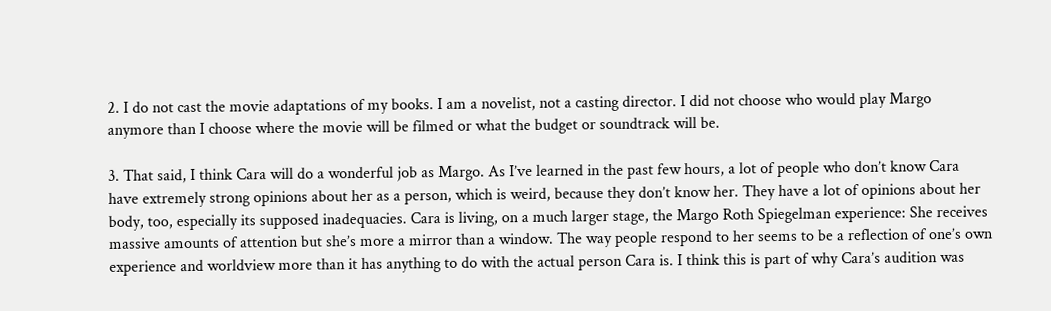2. I do not cast the movie adaptations of my books. I am a novelist, not a casting director. I did not choose who would play Margo anymore than I choose where the movie will be filmed or what the budget or soundtrack will be.

3. That said, I think Cara will do a wonderful job as Margo. As I’ve learned in the past few hours, a lot of people who don’t know Cara have extremely strong opinions about her as a person, which is weird, because they don’t know her. They have a lot of opinions about her body, too, especially its supposed inadequacies. Cara is living, on a much larger stage, the Margo Roth Spiegelman experience: She receives massive amounts of attention but she’s more a mirror than a window. The way people respond to her seems to be a reflection of one’s own experience and worldview more than it has anything to do with the actual person Cara is. I think this is part of why Cara’s audition was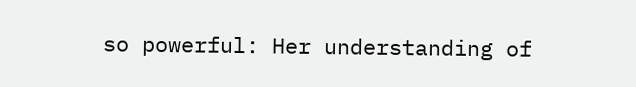so powerful: Her understanding of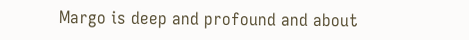Margo is deep and profound and about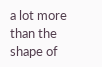a lot more than the shape of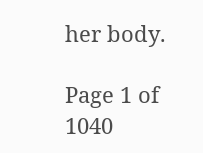her body.

Page 1 of 1040